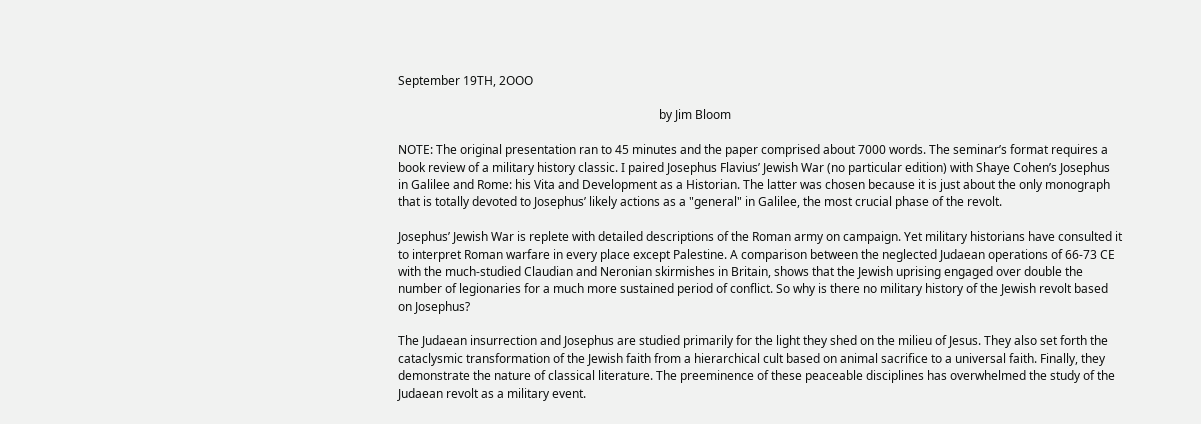September 19TH, 2OOO

                                                                                       by Jim Bloom

NOTE: The original presentation ran to 45 minutes and the paper comprised about 7000 words. The seminar’s format requires a book review of a military history classic. I paired Josephus Flavius’ Jewish War (no particular edition) with Shaye Cohen’s Josephus in Galilee and Rome: his Vita and Development as a Historian. The latter was chosen because it is just about the only monograph that is totally devoted to Josephus’ likely actions as a "general" in Galilee, the most crucial phase of the revolt.

Josephus’ Jewish War is replete with detailed descriptions of the Roman army on campaign. Yet military historians have consulted it to interpret Roman warfare in every place except Palestine. A comparison between the neglected Judaean operations of 66-73 CE with the much-studied Claudian and Neronian skirmishes in Britain, shows that the Jewish uprising engaged over double the number of legionaries for a much more sustained period of conflict. So why is there no military history of the Jewish revolt based on Josephus?

The Judaean insurrection and Josephus are studied primarily for the light they shed on the milieu of Jesus. They also set forth the cataclysmic transformation of the Jewish faith from a hierarchical cult based on animal sacrifice to a universal faith. Finally, they demonstrate the nature of classical literature. The preeminence of these peaceable disciplines has overwhelmed the study of the Judaean revolt as a military event.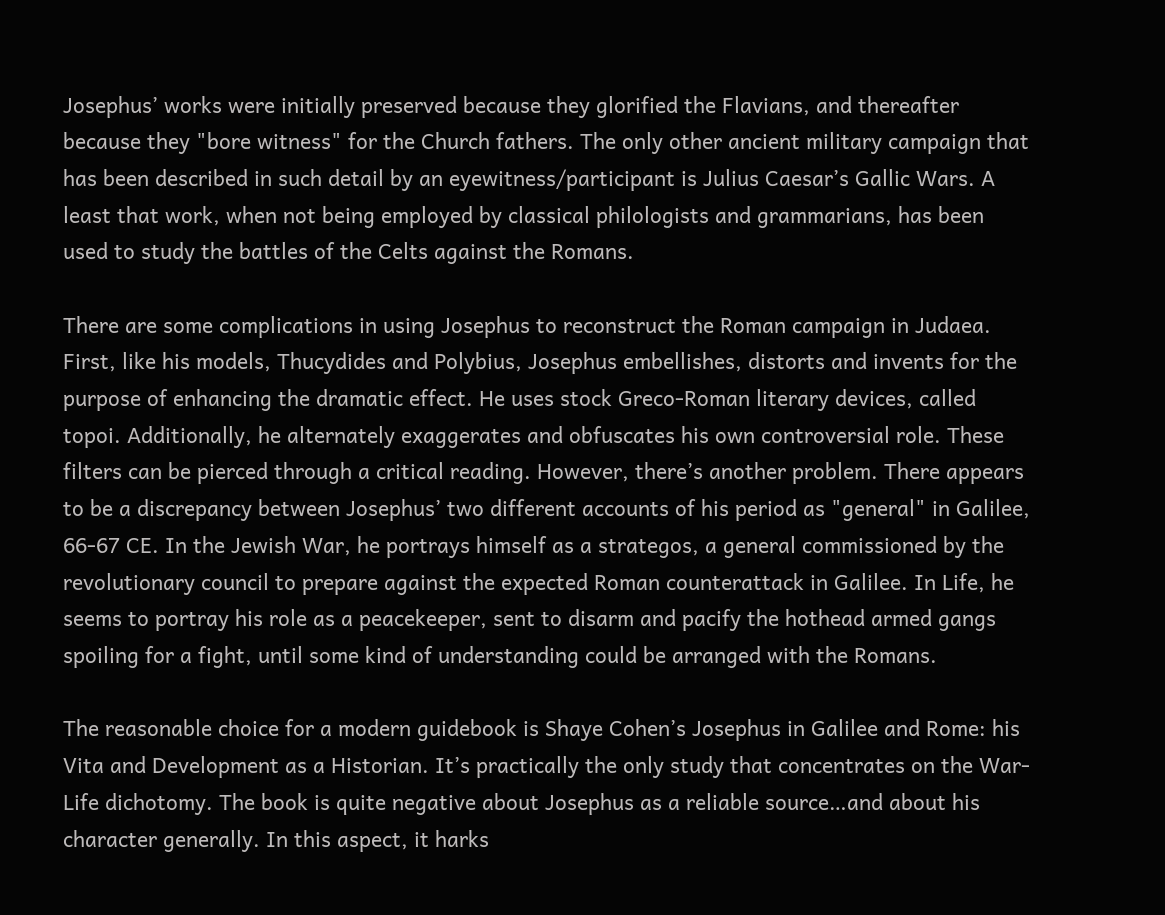Josephus’ works were initially preserved because they glorified the Flavians, and thereafter because they "bore witness" for the Church fathers. The only other ancient military campaign that has been described in such detail by an eyewitness/participant is Julius Caesar’s Gallic Wars. A least that work, when not being employed by classical philologists and grammarians, has been used to study the battles of the Celts against the Romans.

There are some complications in using Josephus to reconstruct the Roman campaign in Judaea. First, like his models, Thucydides and Polybius, Josephus embellishes, distorts and invents for the purpose of enhancing the dramatic effect. He uses stock Greco-Roman literary devices, called topoi. Additionally, he alternately exaggerates and obfuscates his own controversial role. These filters can be pierced through a critical reading. However, there’s another problem. There appears to be a discrepancy between Josephus’ two different accounts of his period as "general" in Galilee, 66-67 CE. In the Jewish War, he portrays himself as a strategos, a general commissioned by the revolutionary council to prepare against the expected Roman counterattack in Galilee. In Life, he seems to portray his role as a peacekeeper, sent to disarm and pacify the hothead armed gangs spoiling for a fight, until some kind of understanding could be arranged with the Romans.

The reasonable choice for a modern guidebook is Shaye Cohen’s Josephus in Galilee and Rome: his Vita and Development as a Historian. It’s practically the only study that concentrates on the War-Life dichotomy. The book is quite negative about Josephus as a reliable source…and about his character generally. In this aspect, it harks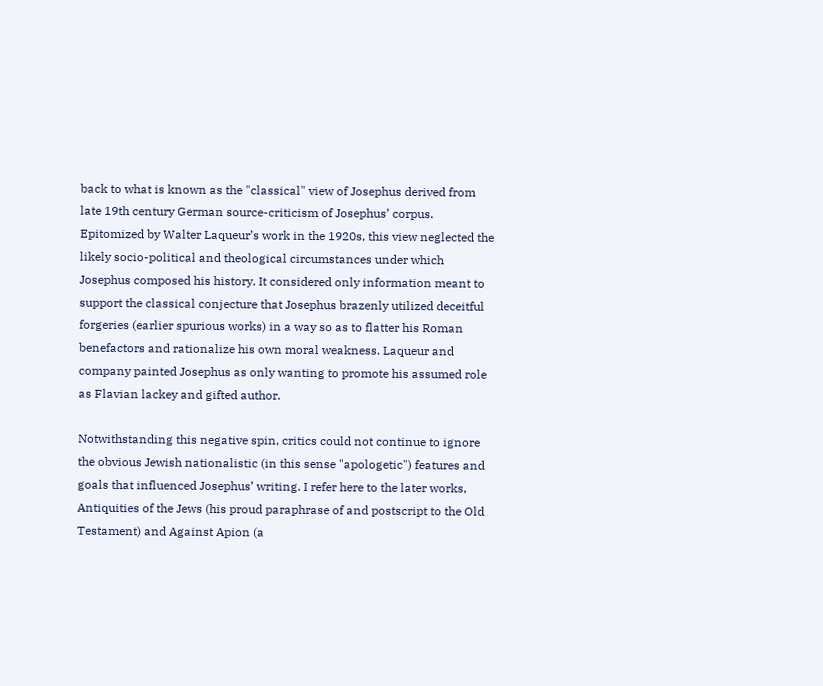back to what is known as the "classical" view of Josephus derived from late 19th century German source-criticism of Josephus’ corpus. Epitomized by Walter Laqueur’s work in the 1920s, this view neglected the likely socio-political and theological circumstances under which Josephus composed his history. It considered only information meant to support the classical conjecture that Josephus brazenly utilized deceitful forgeries (earlier spurious works) in a way so as to flatter his Roman benefactors and rationalize his own moral weakness. Laqueur and company painted Josephus as only wanting to promote his assumed role as Flavian lackey and gifted author.

Notwithstanding this negative spin, critics could not continue to ignore the obvious Jewish nationalistic (in this sense "apologetic") features and goals that influenced Josephus’ writing. I refer here to the later works, Antiquities of the Jews (his proud paraphrase of and postscript to the Old Testament) and Against Apion (a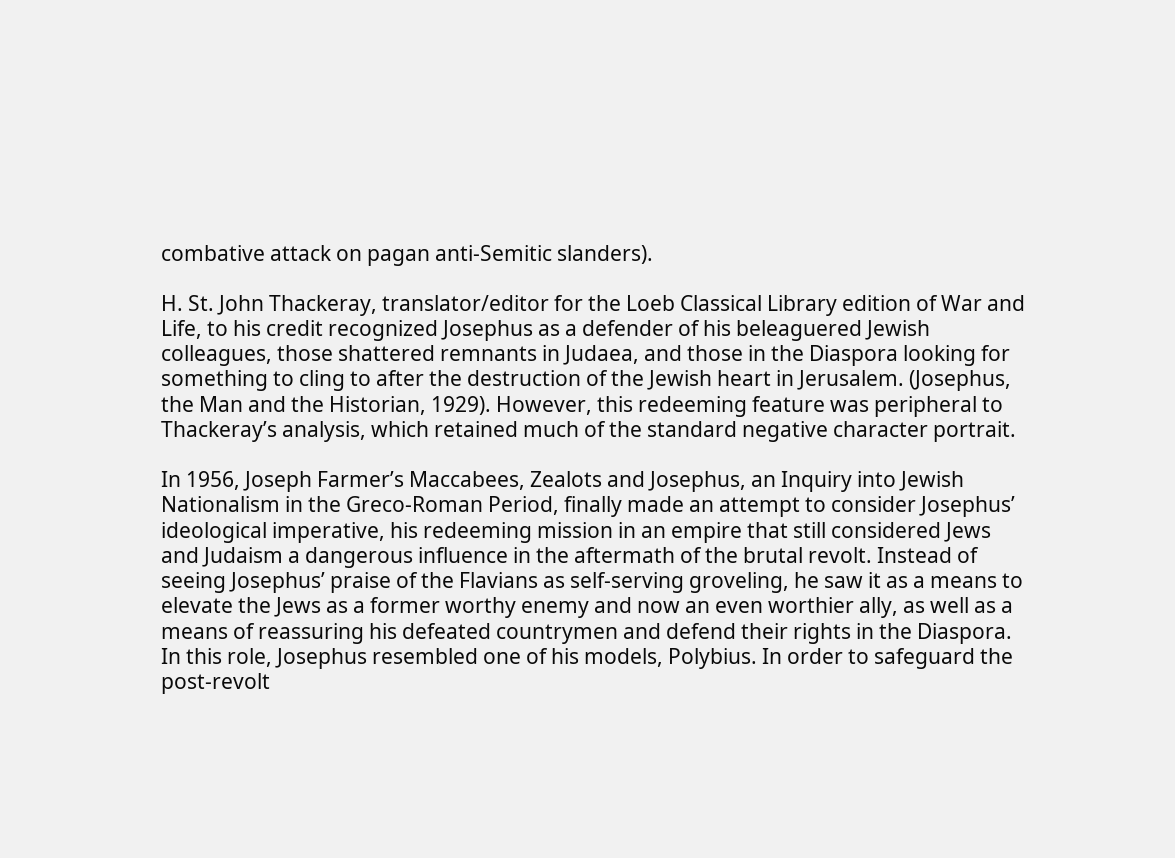combative attack on pagan anti-Semitic slanders).

H. St. John Thackeray, translator/editor for the Loeb Classical Library edition of War and Life, to his credit recognized Josephus as a defender of his beleaguered Jewish colleagues, those shattered remnants in Judaea, and those in the Diaspora looking for something to cling to after the destruction of the Jewish heart in Jerusalem. (Josephus, the Man and the Historian, 1929). However, this redeeming feature was peripheral to Thackeray’s analysis, which retained much of the standard negative character portrait.

In 1956, Joseph Farmer’s Maccabees, Zealots and Josephus, an Inquiry into Jewish Nationalism in the Greco-Roman Period, finally made an attempt to consider Josephus’ ideological imperative, his redeeming mission in an empire that still considered Jews and Judaism a dangerous influence in the aftermath of the brutal revolt. Instead of seeing Josephus’ praise of the Flavians as self-serving groveling, he saw it as a means to elevate the Jews as a former worthy enemy and now an even worthier ally, as well as a means of reassuring his defeated countrymen and defend their rights in the Diaspora. In this role, Josephus resembled one of his models, Polybius. In order to safeguard the post-revolt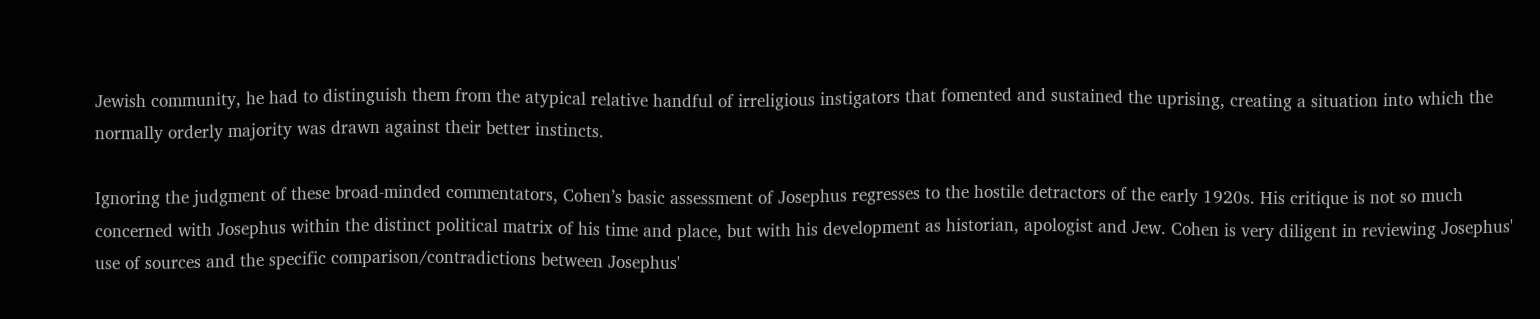Jewish community, he had to distinguish them from the atypical relative handful of irreligious instigators that fomented and sustained the uprising, creating a situation into which the normally orderly majority was drawn against their better instincts.

Ignoring the judgment of these broad-minded commentators, Cohen’s basic assessment of Josephus regresses to the hostile detractors of the early 1920s. His critique is not so much concerned with Josephus within the distinct political matrix of his time and place, but with his development as historian, apologist and Jew. Cohen is very diligent in reviewing Josephus' use of sources and the specific comparison/contradictions between Josephus'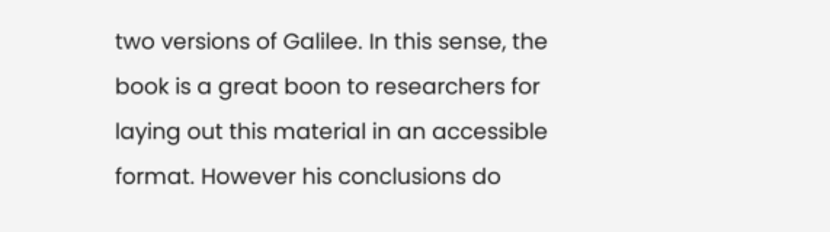two versions of Galilee. In this sense, the book is a great boon to researchers for laying out this material in an accessible format. However his conclusions do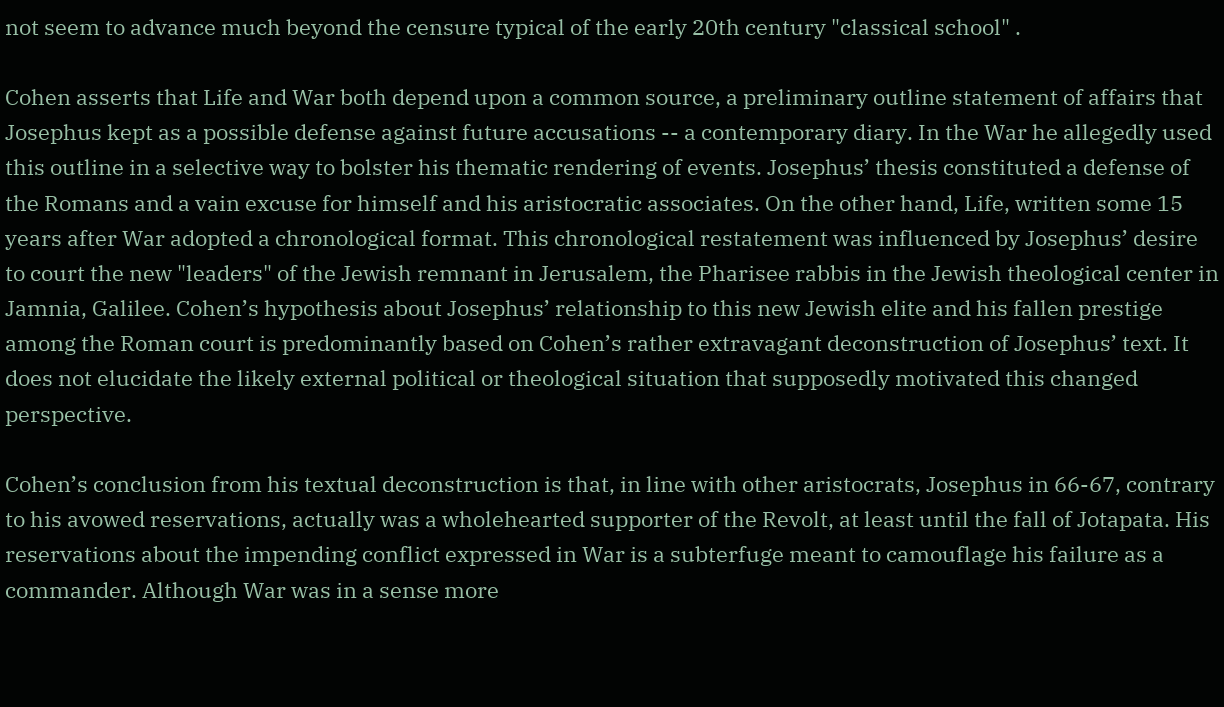not seem to advance much beyond the censure typical of the early 20th century "classical school" .

Cohen asserts that Life and War both depend upon a common source, a preliminary outline statement of affairs that Josephus kept as a possible defense against future accusations -- a contemporary diary. In the War he allegedly used this outline in a selective way to bolster his thematic rendering of events. Josephus’ thesis constituted a defense of the Romans and a vain excuse for himself and his aristocratic associates. On the other hand, Life, written some 15 years after War adopted a chronological format. This chronological restatement was influenced by Josephus’ desire to court the new "leaders" of the Jewish remnant in Jerusalem, the Pharisee rabbis in the Jewish theological center in Jamnia, Galilee. Cohen’s hypothesis about Josephus’ relationship to this new Jewish elite and his fallen prestige among the Roman court is predominantly based on Cohen’s rather extravagant deconstruction of Josephus’ text. It does not elucidate the likely external political or theological situation that supposedly motivated this changed perspective.

Cohen’s conclusion from his textual deconstruction is that, in line with other aristocrats, Josephus in 66-67, contrary to his avowed reservations, actually was a wholehearted supporter of the Revolt, at least until the fall of Jotapata. His reservations about the impending conflict expressed in War is a subterfuge meant to camouflage his failure as a commander. Although War was in a sense more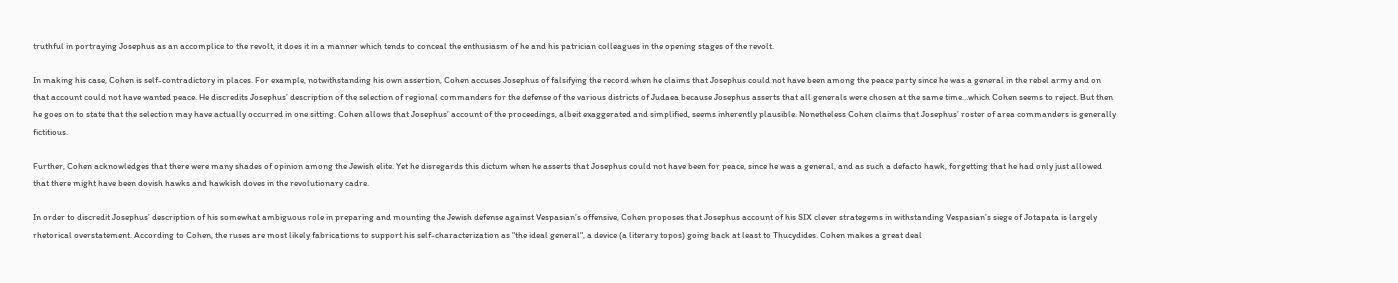truthful in portraying Josephus as an accomplice to the revolt, it does it in a manner which tends to conceal the enthusiasm of he and his patrician colleagues in the opening stages of the revolt.

In making his case, Cohen is self-contradictory in places. For example, notwithstanding his own assertion, Cohen accuses Josephus of falsifying the record when he claims that Josephus could not have been among the peace party since he was a general in the rebel army and on that account could not have wanted peace. He discredits Josephus’ description of the selection of regional commanders for the defense of the various districts of Judaea because Josephus asserts that all generals were chosen at the same time…which Cohen seems to reject. But then he goes on to state that the selection may have actually occurred in one sitting. Cohen allows that Josephus’ account of the proceedings, albeit exaggerated and simplified, seems inherently plausible. Nonetheless Cohen claims that Josephus’ roster of area commanders is generally fictitious.

Further, Cohen acknowledges that there were many shades of opinion among the Jewish elite. Yet he disregards this dictum when he asserts that Josephus could not have been for peace, since he was a general, and as such a defacto hawk, forgetting that he had only just allowed that there might have been dovish hawks and hawkish doves in the revolutionary cadre.

In order to discredit Josephus’ description of his somewhat ambiguous role in preparing and mounting the Jewish defense against Vespasian’s offensive, Cohen proposes that Josephus account of his SIX clever strategems in withstanding Vespasian’s siege of Jotapata is largely rhetorical overstatement. According to Cohen, the ruses are most likely fabrications to support his self-characterization as "the ideal general", a device (a literary topos) going back at least to Thucydides. Cohen makes a great deal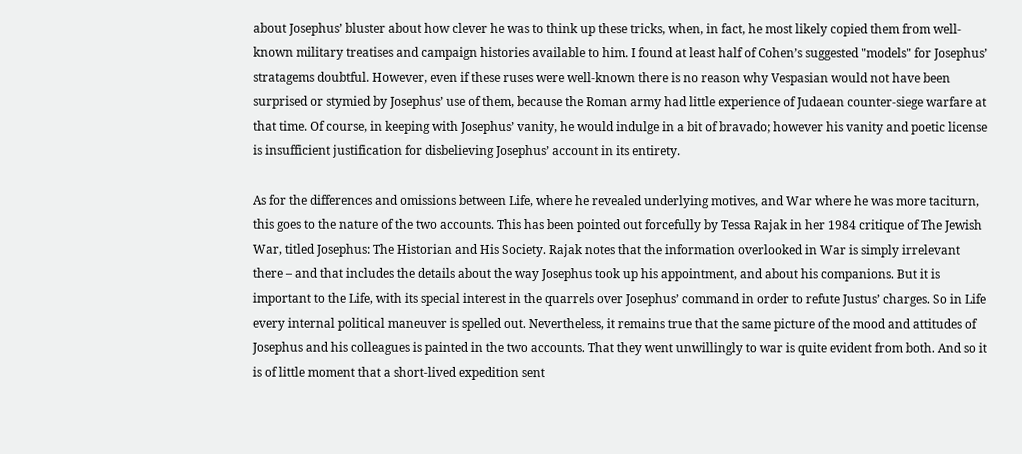about Josephus’ bluster about how clever he was to think up these tricks, when, in fact, he most likely copied them from well-known military treatises and campaign histories available to him. I found at least half of Cohen’s suggested "models" for Josephus’ stratagems doubtful. However, even if these ruses were well-known there is no reason why Vespasian would not have been surprised or stymied by Josephus’ use of them, because the Roman army had little experience of Judaean counter-siege warfare at that time. Of course, in keeping with Josephus’ vanity, he would indulge in a bit of bravado; however his vanity and poetic license is insufficient justification for disbelieving Josephus’ account in its entirety.

As for the differences and omissions between Life, where he revealed underlying motives, and War where he was more taciturn, this goes to the nature of the two accounts. This has been pointed out forcefully by Tessa Rajak in her 1984 critique of The Jewish War, titled Josephus: The Historian and His Society. Rajak notes that the information overlooked in War is simply irrelevant there – and that includes the details about the way Josephus took up his appointment, and about his companions. But it is important to the Life, with its special interest in the quarrels over Josephus’ command in order to refute Justus’ charges. So in Life every internal political maneuver is spelled out. Nevertheless, it remains true that the same picture of the mood and attitudes of Josephus and his colleagues is painted in the two accounts. That they went unwillingly to war is quite evident from both. And so it is of little moment that a short-lived expedition sent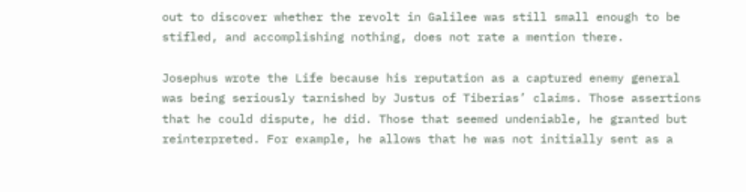out to discover whether the revolt in Galilee was still small enough to be stifled, and accomplishing nothing, does not rate a mention there.

Josephus wrote the Life because his reputation as a captured enemy general was being seriously tarnished by Justus of Tiberias’ claims. Those assertions that he could dispute, he did. Those that seemed undeniable, he granted but reinterpreted. For example, he allows that he was not initially sent as a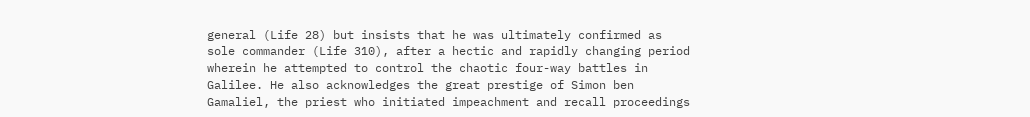general (Life 28) but insists that he was ultimately confirmed as sole commander (Life 310), after a hectic and rapidly changing period wherein he attempted to control the chaotic four-way battles in Galilee. He also acknowledges the great prestige of Simon ben Gamaliel, the priest who initiated impeachment and recall proceedings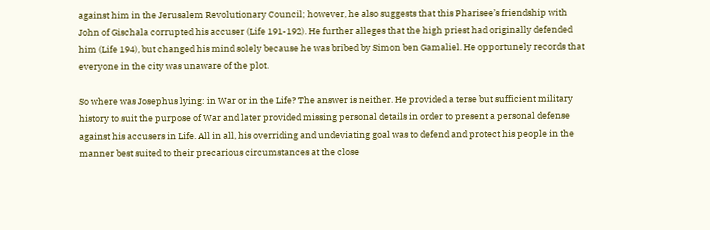against him in the Jerusalem Revolutionary Council; however, he also suggests that this Pharisee’s friendship with John of Gischala corrupted his accuser (Life 191-192). He further alleges that the high priest had originally defended him (Life 194), but changed his mind solely because he was bribed by Simon ben Gamaliel. He opportunely records that everyone in the city was unaware of the plot.

So where was Josephus lying: in War or in the Life? The answer is neither. He provided a terse but sufficient military history to suit the purpose of War and later provided missing personal details in order to present a personal defense against his accusers in Life. All in all, his overriding and undeviating goal was to defend and protect his people in the manner best suited to their precarious circumstances at the close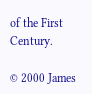of the First Century.

© 2000 James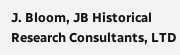J. Bloom, JB Historical Research Consultants, LTD